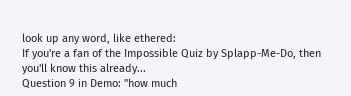look up any word, like ethered:
If you're a fan of the Impossible Quiz by Splapp-Me-Do, then you'll know this already...
Question 9 in Demo: "how much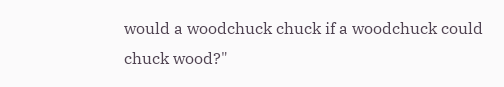would a woodchuck chuck if a woodchuck could chuck wood?"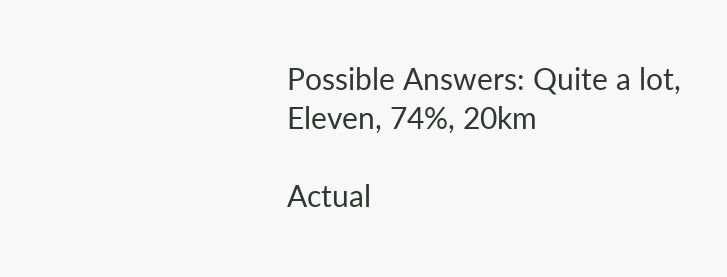Possible Answers: Quite a lot, Eleven, 74%, 20km

Actual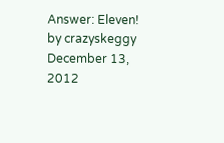Answer: Eleven!
by crazyskeggy December 13, 2012